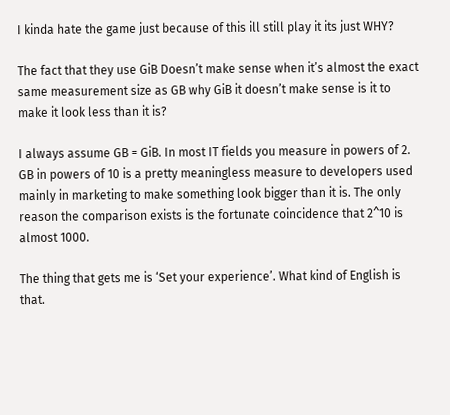I kinda hate the game just because of this ill still play it its just WHY?

The fact that they use GiB Doesn’t make sense when it’s almost the exact same measurement size as GB why GiB it doesn’t make sense is it to make it look less than it is?

I always assume GB = GiB. In most IT fields you measure in powers of 2. GB in powers of 10 is a pretty meaningless measure to developers used mainly in marketing to make something look bigger than it is. The only reason the comparison exists is the fortunate coincidence that 2^10 is almost 1000.

The thing that gets me is ‘Set your experience’. What kind of English is that.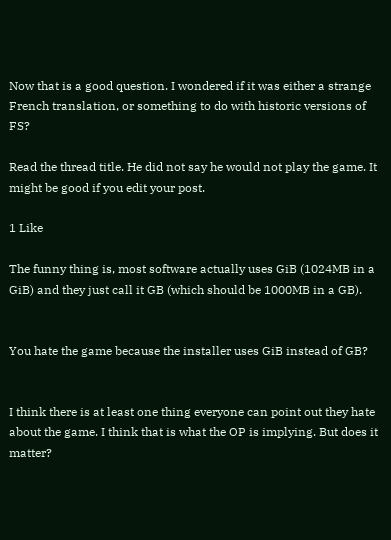Now that is a good question. I wondered if it was either a strange French translation, or something to do with historic versions of FS?

Read the thread title. He did not say he would not play the game. It might be good if you edit your post.

1 Like

The funny thing is, most software actually uses GiB (1024MB in a GiB) and they just call it GB (which should be 1000MB in a GB).


You hate the game because the installer uses GiB instead of GB?


I think there is at least one thing everyone can point out they hate about the game. I think that is what the OP is implying. But does it matter?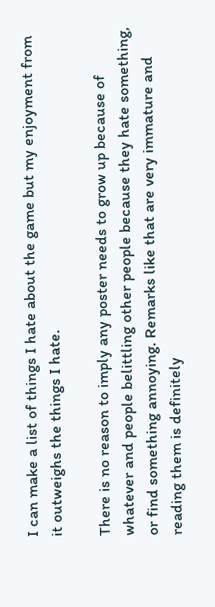I can make a list of things I hate about the game but my enjoyment from it outweighs the things I hate.

There is no reason to imply any poster needs to grow up because of whatever and people belittling other people because they hate something, or find something annoying. Remarks like that are very immature and reading them is definitely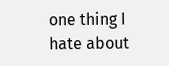one thing I hate about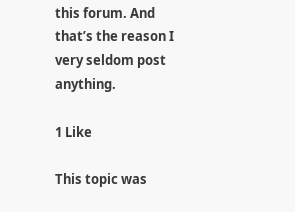this forum. And that’s the reason I very seldom post anything.

1 Like

This topic was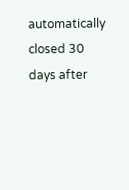automatically closed 30 days after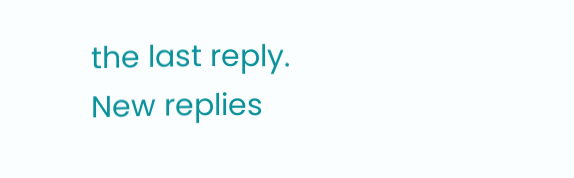the last reply. New replies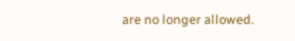are no longer allowed.